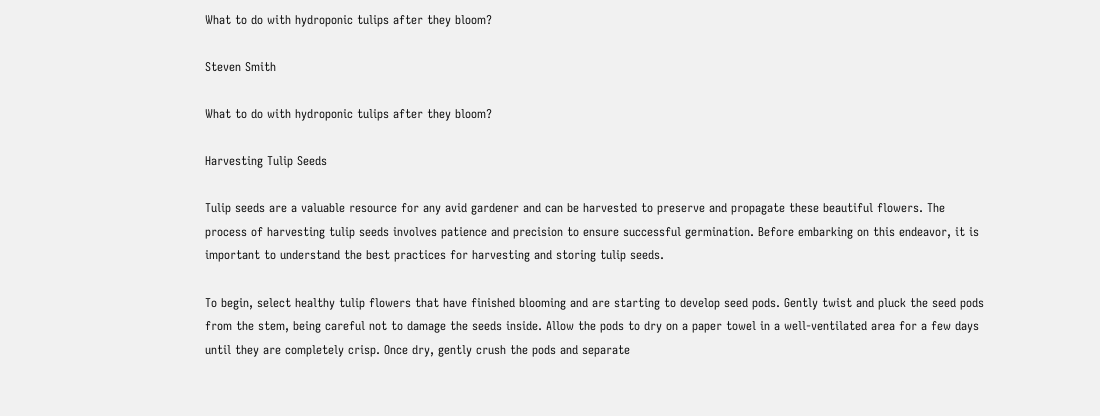What to do with hydroponic tulips after they bloom?

Steven Smith

What to do with hydroponic tulips after they bloom?

Harvesting Tulip Seeds

Tulip seeds are a valuable resource for any avid gardener and can be harvested to preserve and propagate these beautiful flowers. The process of harvesting tulip seeds involves patience and precision to ensure successful germination. Before embarking on this endeavor, it is important to understand the best practices for harvesting and storing tulip seeds.

To begin, select healthy tulip flowers that have finished blooming and are starting to develop seed pods. Gently twist and pluck the seed pods from the stem, being careful not to damage the seeds inside. Allow the pods to dry on a paper towel in a well-ventilated area for a few days until they are completely crisp. Once dry, gently crush the pods and separate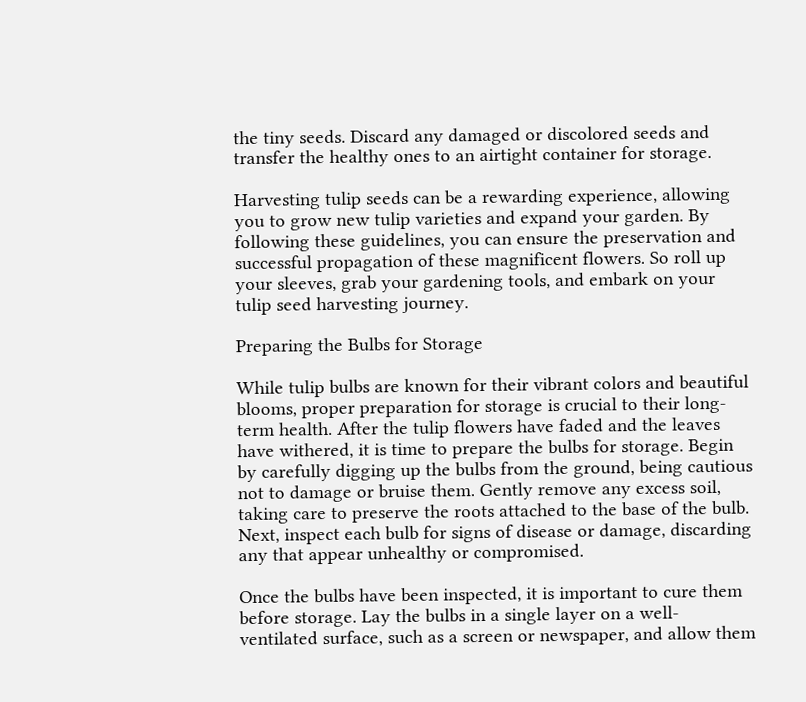the tiny seeds. Discard any damaged or discolored seeds and transfer the healthy ones to an airtight container for storage.

Harvesting tulip seeds can be a rewarding experience, allowing you to grow new tulip varieties and expand your garden. By following these guidelines, you can ensure the preservation and successful propagation of these magnificent flowers. So roll up your sleeves, grab your gardening tools, and embark on your tulip seed harvesting journey.

Preparing the Bulbs for Storage

While tulip bulbs are known for their vibrant colors and beautiful blooms, proper preparation for storage is crucial to their long-term health. After the tulip flowers have faded and the leaves have withered, it is time to prepare the bulbs for storage. Begin by carefully digging up the bulbs from the ground, being cautious not to damage or bruise them. Gently remove any excess soil, taking care to preserve the roots attached to the base of the bulb. Next, inspect each bulb for signs of disease or damage, discarding any that appear unhealthy or compromised.

Once the bulbs have been inspected, it is important to cure them before storage. Lay the bulbs in a single layer on a well-ventilated surface, such as a screen or newspaper, and allow them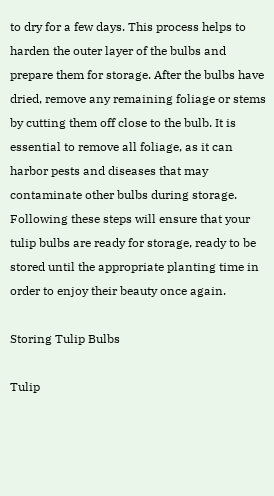to dry for a few days. This process helps to harden the outer layer of the bulbs and prepare them for storage. After the bulbs have dried, remove any remaining foliage or stems by cutting them off close to the bulb. It is essential to remove all foliage, as it can harbor pests and diseases that may contaminate other bulbs during storage. Following these steps will ensure that your tulip bulbs are ready for storage, ready to be stored until the appropriate planting time in order to enjoy their beauty once again.

Storing Tulip Bulbs

Tulip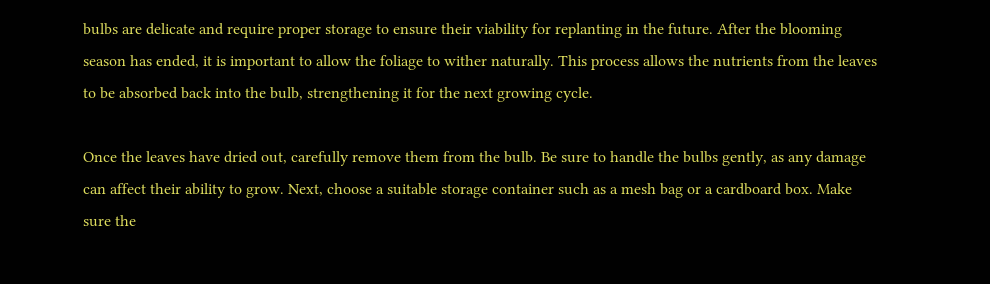bulbs are delicate and require proper storage to ensure their viability for replanting in the future. After the blooming season has ended, it is important to allow the foliage to wither naturally. This process allows the nutrients from the leaves to be absorbed back into the bulb, strengthening it for the next growing cycle.

Once the leaves have dried out, carefully remove them from the bulb. Be sure to handle the bulbs gently, as any damage can affect their ability to grow. Next, choose a suitable storage container such as a mesh bag or a cardboard box. Make sure the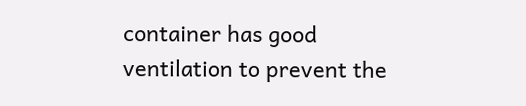container has good ventilation to prevent the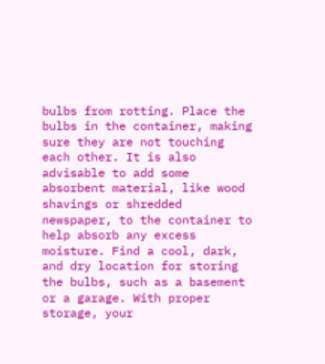bulbs from rotting. Place the bulbs in the container, making sure they are not touching each other. It is also advisable to add some absorbent material, like wood shavings or shredded newspaper, to the container to help absorb any excess moisture. Find a cool, dark, and dry location for storing the bulbs, such as a basement or a garage. With proper storage, your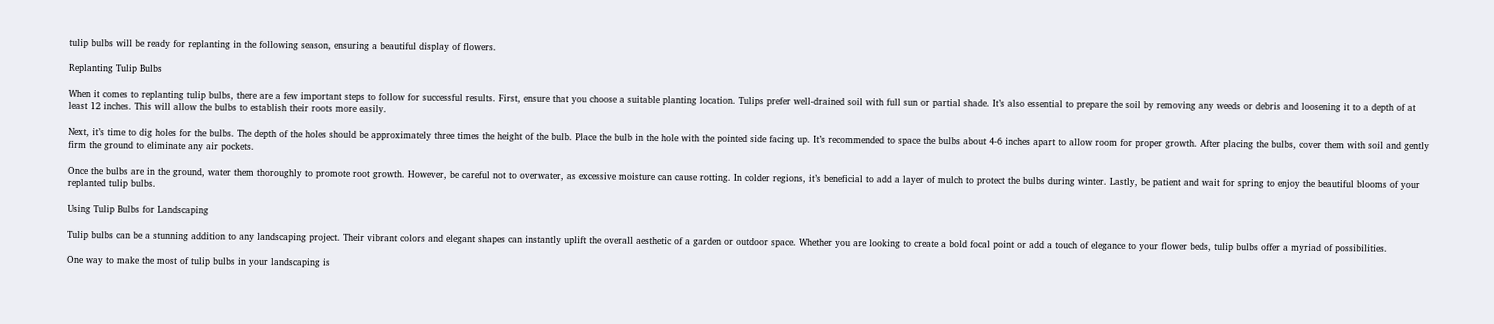tulip bulbs will be ready for replanting in the following season, ensuring a beautiful display of flowers.

Replanting Tulip Bulbs

When it comes to replanting tulip bulbs, there are a few important steps to follow for successful results. First, ensure that you choose a suitable planting location. Tulips prefer well-drained soil with full sun or partial shade. It’s also essential to prepare the soil by removing any weeds or debris and loosening it to a depth of at least 12 inches. This will allow the bulbs to establish their roots more easily.

Next, it’s time to dig holes for the bulbs. The depth of the holes should be approximately three times the height of the bulb. Place the bulb in the hole with the pointed side facing up. It’s recommended to space the bulbs about 4-6 inches apart to allow room for proper growth. After placing the bulbs, cover them with soil and gently firm the ground to eliminate any air pockets.

Once the bulbs are in the ground, water them thoroughly to promote root growth. However, be careful not to overwater, as excessive moisture can cause rotting. In colder regions, it’s beneficial to add a layer of mulch to protect the bulbs during winter. Lastly, be patient and wait for spring to enjoy the beautiful blooms of your replanted tulip bulbs.

Using Tulip Bulbs for Landscaping

Tulip bulbs can be a stunning addition to any landscaping project. Their vibrant colors and elegant shapes can instantly uplift the overall aesthetic of a garden or outdoor space. Whether you are looking to create a bold focal point or add a touch of elegance to your flower beds, tulip bulbs offer a myriad of possibilities.

One way to make the most of tulip bulbs in your landscaping is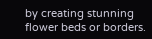by creating stunning flower beds or borders.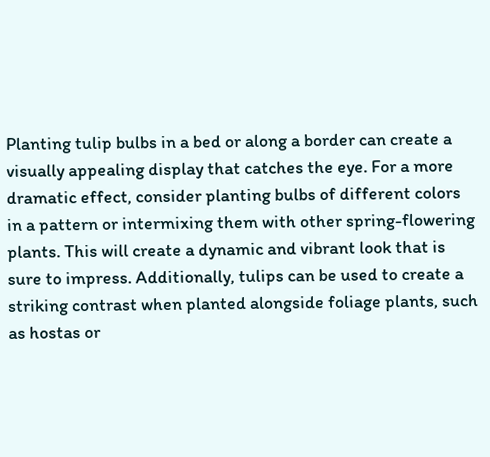Planting tulip bulbs in a bed or along a border can create a visually appealing display that catches the eye. For a more dramatic effect, consider planting bulbs of different colors in a pattern or intermixing them with other spring-flowering plants. This will create a dynamic and vibrant look that is sure to impress. Additionally, tulips can be used to create a striking contrast when planted alongside foliage plants, such as hostas or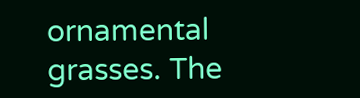ornamental grasses. The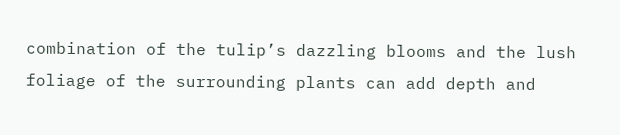combination of the tulip’s dazzling blooms and the lush foliage of the surrounding plants can add depth and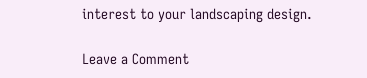interest to your landscaping design.

Leave a Comment